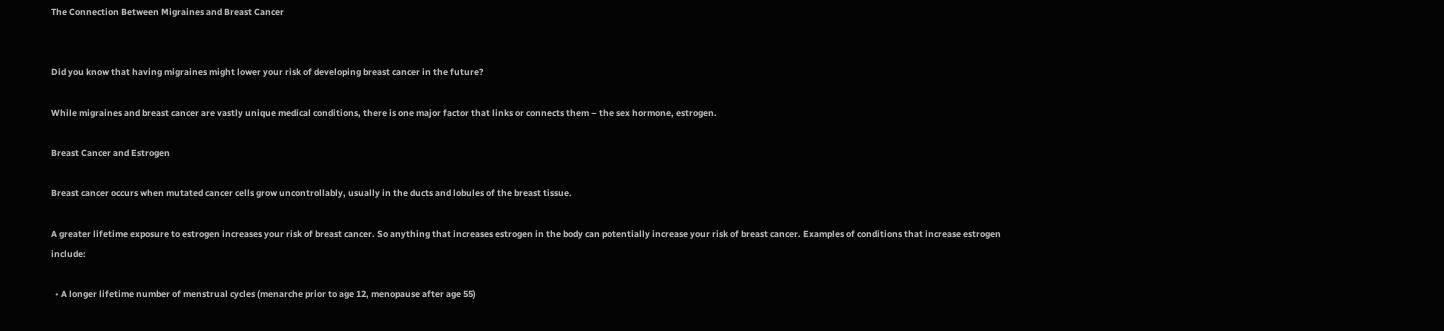The Connection Between Migraines and Breast Cancer


Did you know that having migraines might lower your risk of developing breast cancer in the future?

While migraines and breast cancer are vastly unique medical conditions, there is one major factor that links or connects them – the sex hormone, estrogen.

Breast Cancer and Estrogen

Breast cancer occurs when mutated cancer cells grow uncontrollably, usually in the ducts and lobules of the breast tissue.

A greater lifetime exposure to estrogen increases your risk of breast cancer. So anything that increases estrogen in the body can potentially increase your risk of breast cancer. Examples of conditions that increase estrogen include:

  • A longer lifetime number of menstrual cycles (menarche prior to age 12, menopause after age 55)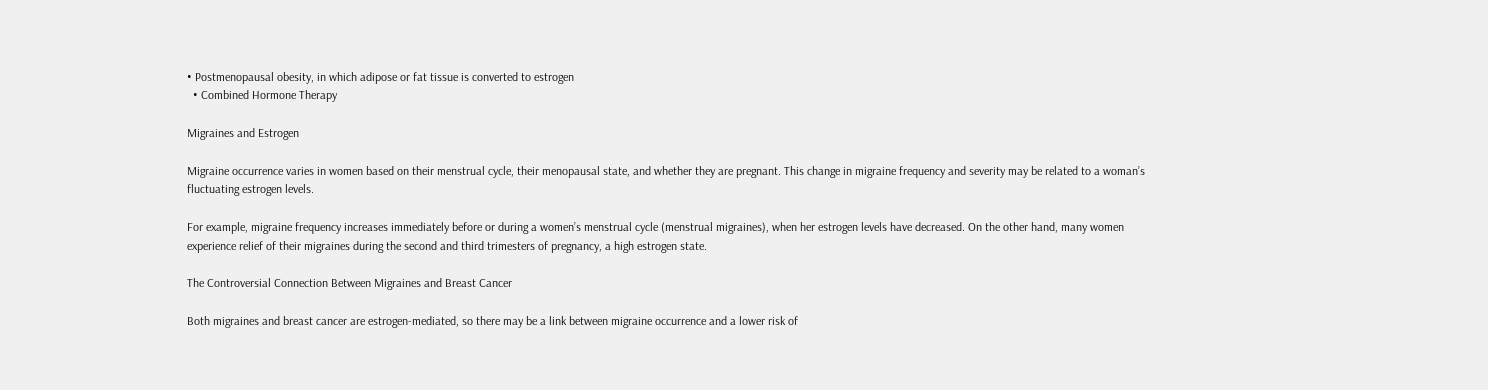• Postmenopausal obesity, in which adipose or fat tissue is converted to estrogen
  • Combined Hormone Therapy

Migraines and Estrogen

Migraine occurrence varies in women based on their menstrual cycle, their menopausal state, and whether they are pregnant. This change in migraine frequency and severity may be related to a woman’s fluctuating estrogen levels.

For example, migraine frequency increases immediately before or during a women’s menstrual cycle (menstrual migraines), when her estrogen levels have decreased. On the other hand, many women experience relief of their migraines during the second and third trimesters of pregnancy, a high estrogen state.

The Controversial Connection Between Migraines and Breast Cancer

Both migraines and breast cancer are estrogen-mediated, so there may be a link between migraine occurrence and a lower risk of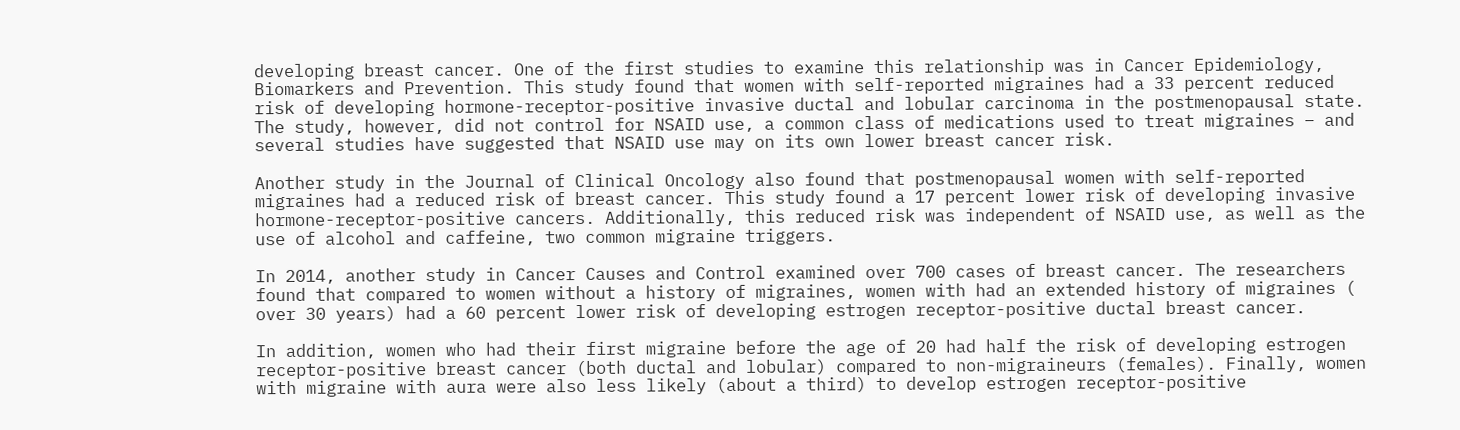developing breast cancer. One of the first studies to examine this relationship was in Cancer Epidemiology, Biomarkers and Prevention. This study found that women with self-reported migraines had a 33 percent reduced risk of developing hormone-receptor-positive invasive ductal and lobular carcinoma in the postmenopausal state. The study, however, did not control for NSAID use, a common class of medications used to treat migraines – and several studies have suggested that NSAID use may on its own lower breast cancer risk.

Another study in the Journal of Clinical Oncology also found that postmenopausal women with self-reported migraines had a reduced risk of breast cancer. This study found a 17 percent lower risk of developing invasive hormone-receptor-positive cancers. Additionally, this reduced risk was independent of NSAID use, as well as the use of alcohol and caffeine, two common migraine triggers.

In 2014, another study in Cancer Causes and Control examined over 700 cases of breast cancer. The researchers found that compared to women without a history of migraines, women with had an extended history of migraines ( over 30 years) had a 60 percent lower risk of developing estrogen receptor-positive ductal breast cancer.

In addition, women who had their first migraine before the age of 20 had half the risk of developing estrogen receptor-positive breast cancer (both ductal and lobular) compared to non-migraineurs (females). Finally, women with migraine with aura were also less likely (about a third) to develop estrogen receptor-positive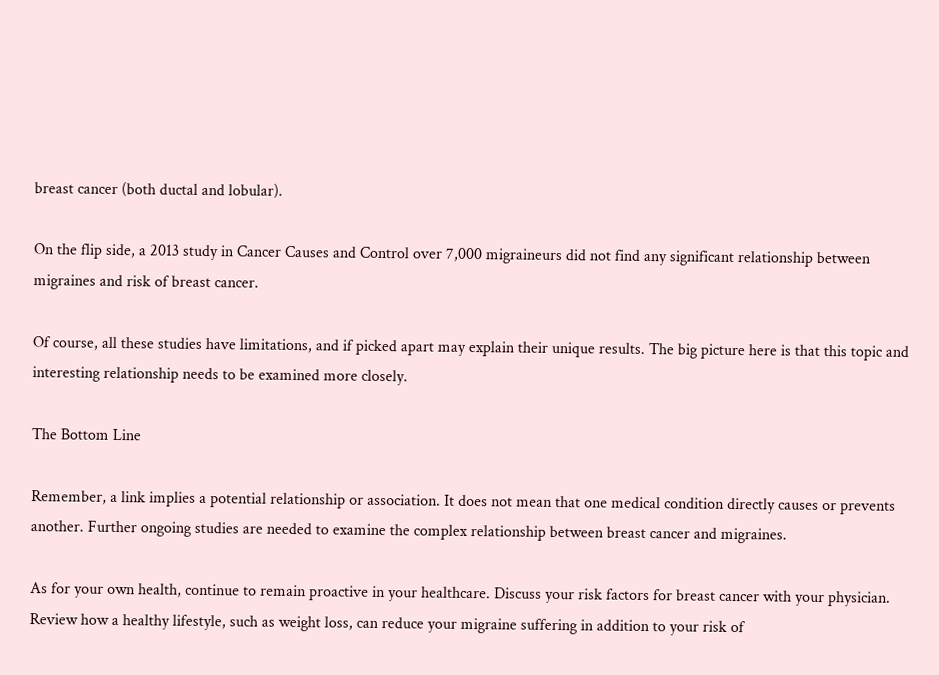breast cancer (both ductal and lobular).

On the flip side, a 2013 study in Cancer Causes and Control over 7,000 migraineurs did not find any significant relationship between migraines and risk of breast cancer.

Of course, all these studies have limitations, and if picked apart may explain their unique results. The big picture here is that this topic and interesting relationship needs to be examined more closely.

The Bottom Line

Remember, a link implies a potential relationship or association. It does not mean that one medical condition directly causes or prevents another. Further ongoing studies are needed to examine the complex relationship between breast cancer and migraines.

As for your own health, continue to remain proactive in your healthcare. Discuss your risk factors for breast cancer with your physician. Review how a healthy lifestyle, such as weight loss, can reduce your migraine suffering in addition to your risk of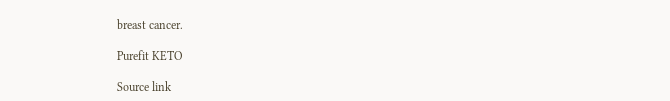breast cancer.

Purefit KETO

Source link